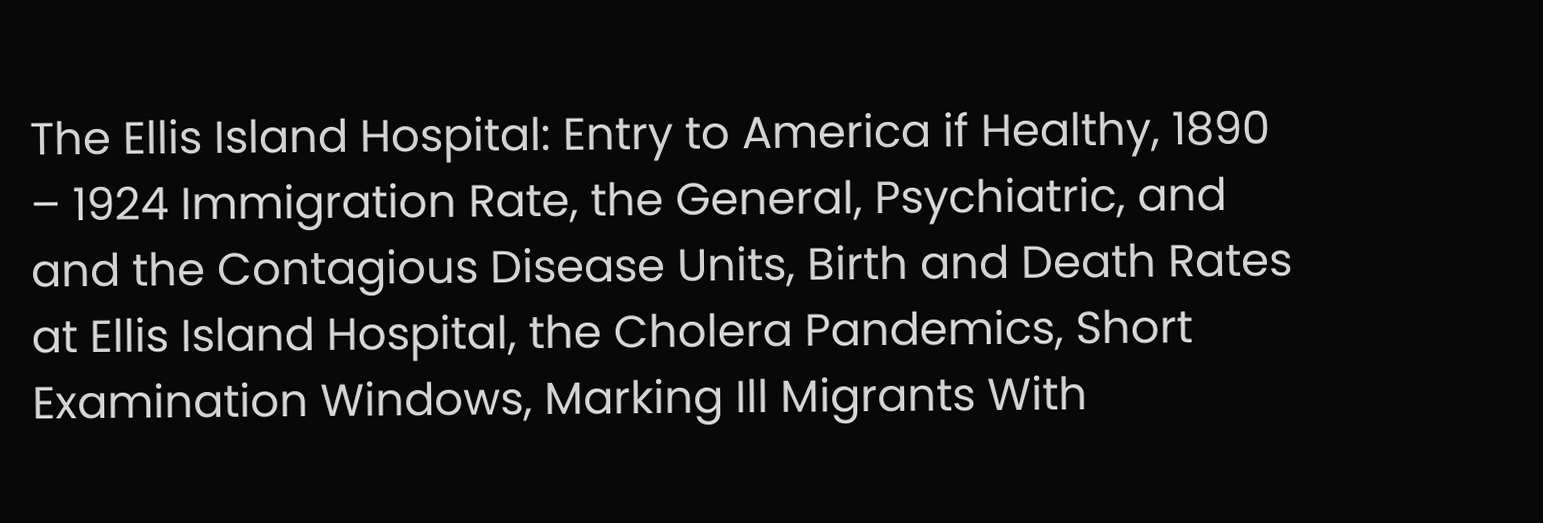The Ellis Island Hospital: Entry to America if Healthy, 1890 – 1924 Immigration Rate, the General, Psychiatric, and and the Contagious Disease Units, Birth and Death Rates at Ellis Island Hospital, the Cholera Pandemics, Short Examination Windows, Marking Ill Migrants With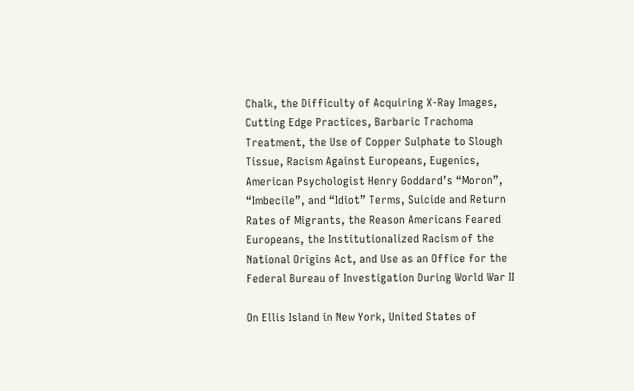Chalk, the Difficulty of Acquiring X-Ray Images, Cutting Edge Practices, Barbaric Trachoma Treatment, the Use of Copper Sulphate to Slough Tissue, Racism Against Europeans, Eugenics, American Psychologist Henry Goddard’s “Moron”, “Imbecile”, and “Idiot” Terms, Suicide and Return Rates of Migrants, the Reason Americans Feared Europeans, the Institutionalized Racism of the National Origins Act, and Use as an Office for the Federal Bureau of Investigation During World War II

On Ellis Island in New York, United States of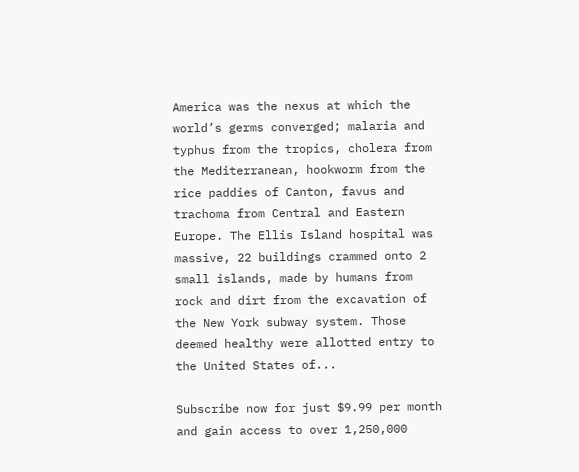America was the nexus at which the world’s germs converged; malaria and typhus from the tropics, cholera from the Mediterranean, hookworm from the rice paddies of Canton, favus and trachoma from Central and Eastern Europe. The Ellis Island hospital was massive, 22 buildings crammed onto 2 small islands, made by humans from rock and dirt from the excavation of the New York subway system. Those deemed healthy were allotted entry to the United States of...

Subscribe now for just $9.99 per month and gain access to over 1,250,000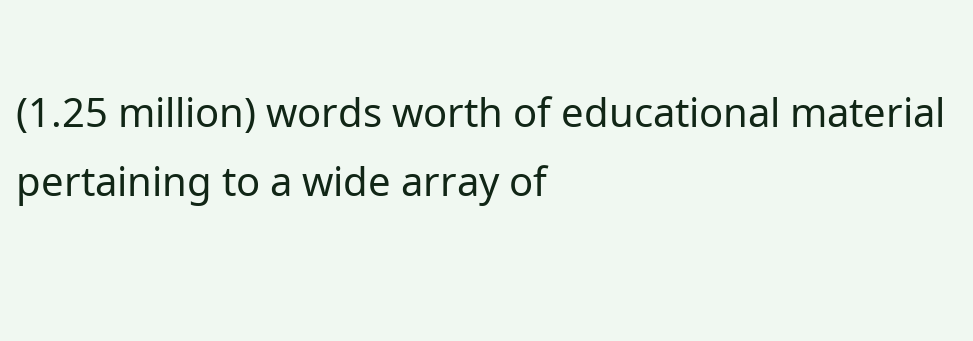(1.25 million) words worth of educational material pertaining to a wide array of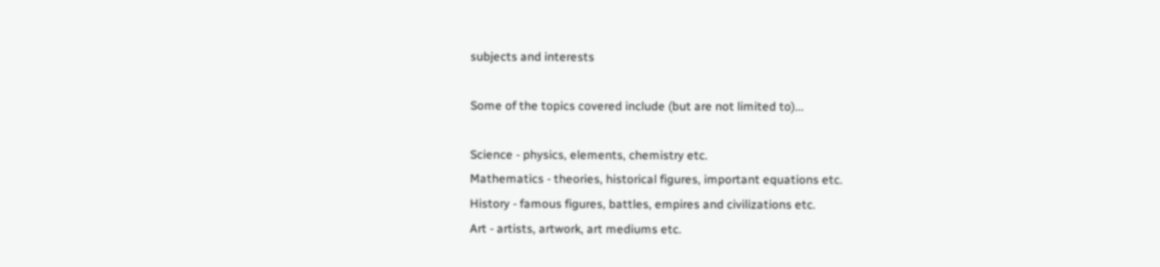subjects and interests

Some of the topics covered include (but are not limited to)...

Science - physics, elements, chemistry etc.
Mathematics - theories, historical figures, important equations etc.
History - famous figures, battles, empires and civilizations etc.
Art - artists, artwork, art mediums etc.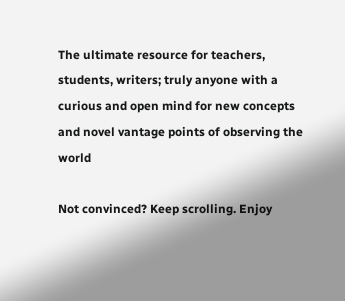The ultimate resource for teachers, students, writers; truly anyone with a curious and open mind for new concepts and novel vantage points of observing the world

Not convinced? Keep scrolling. Enjoy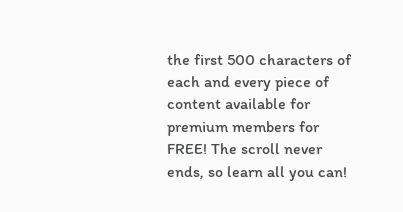the first 500 characters of each and every piece of content available for premium members for FREE! The scroll never ends, so learn all you can!